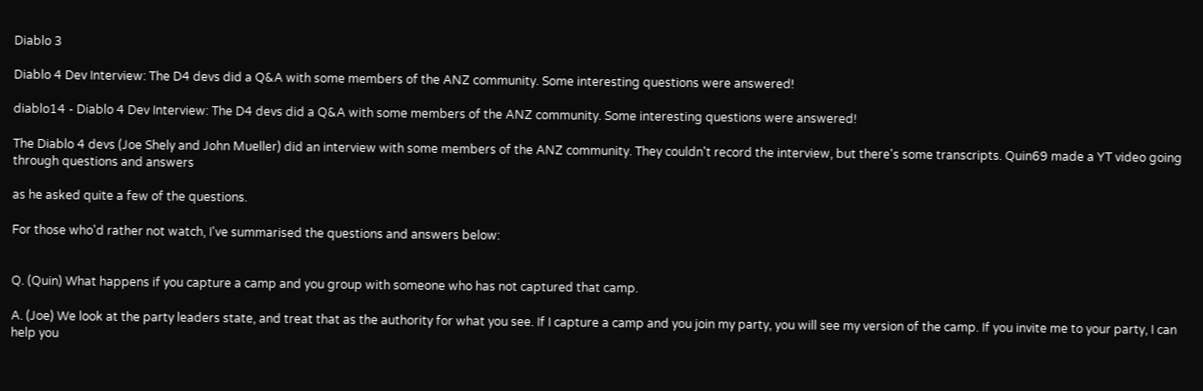Diablo 3

Diablo 4 Dev Interview: The D4 devs did a Q&A with some members of the ANZ community. Some interesting questions were answered!

diablo14 - Diablo 4 Dev Interview: The D4 devs did a Q&A with some members of the ANZ community. Some interesting questions were answered!

The Diablo 4 devs (Joe Shely and John Mueller) did an interview with some members of the ANZ community. They couldn't record the interview, but there's some transcripts. Quin69 made a YT video going through questions and answers

as he asked quite a few of the questions.

For those who'd rather not watch, I've summarised the questions and answers below:


Q. (Quin) What happens if you capture a camp and you group with someone who has not captured that camp.

A. (Joe) We look at the party leaders state, and treat that as the authority for what you see. If I capture a camp and you join my party, you will see my version of the camp. If you invite me to your party, I can help you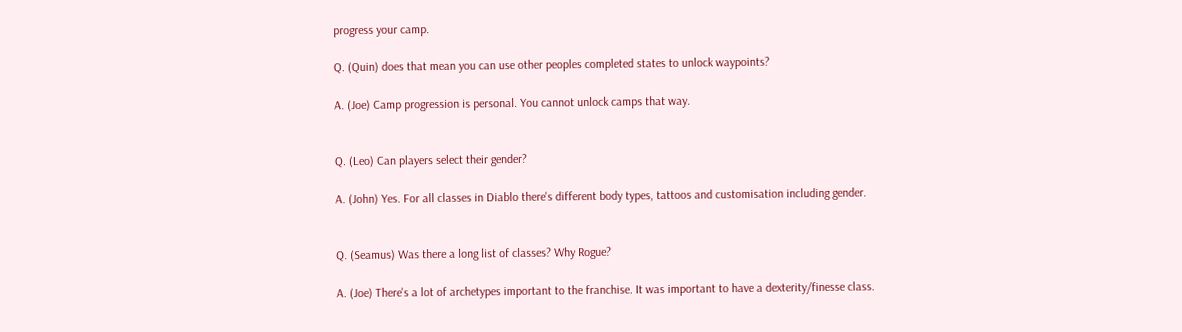progress your camp.

Q. (Quin) does that mean you can use other peoples completed states to unlock waypoints?

A. (Joe) Camp progression is personal. You cannot unlock camps that way.


Q. (Leo) Can players select their gender?

A. (John) Yes. For all classes in Diablo there's different body types, tattoos and customisation including gender.


Q. (Seamus) Was there a long list of classes? Why Rogue?

A. (Joe) There's a lot of archetypes important to the franchise. It was important to have a dexterity/finesse class.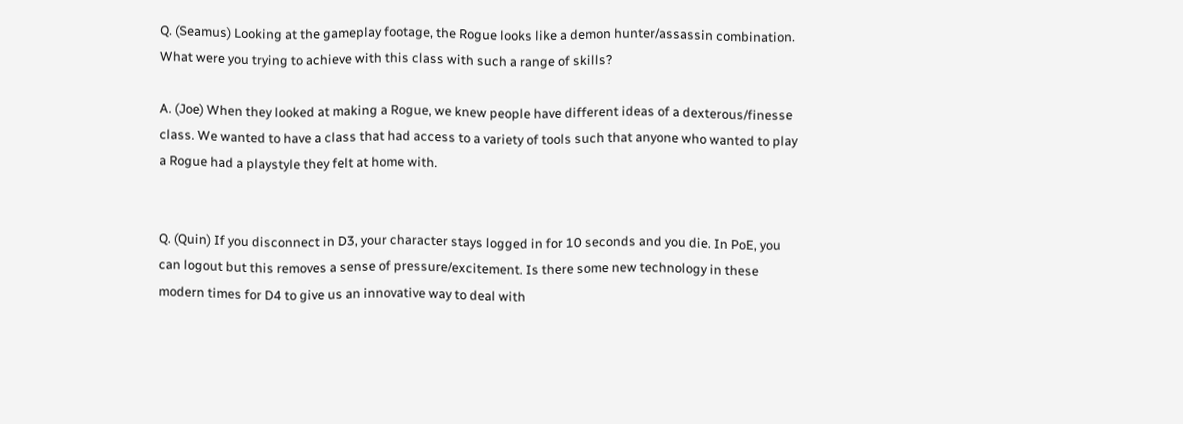Q. (Seamus) Looking at the gameplay footage, the Rogue looks like a demon hunter/assassin combination. What were you trying to achieve with this class with such a range of skills?

A. (Joe) When they looked at making a Rogue, we knew people have different ideas of a dexterous/finesse class. We wanted to have a class that had access to a variety of tools such that anyone who wanted to play a Rogue had a playstyle they felt at home with.


Q. (Quin) If you disconnect in D3, your character stays logged in for 10 seconds and you die. In PoE, you can logout but this removes a sense of pressure/excitement. Is there some new technology in these modern times for D4 to give us an innovative way to deal with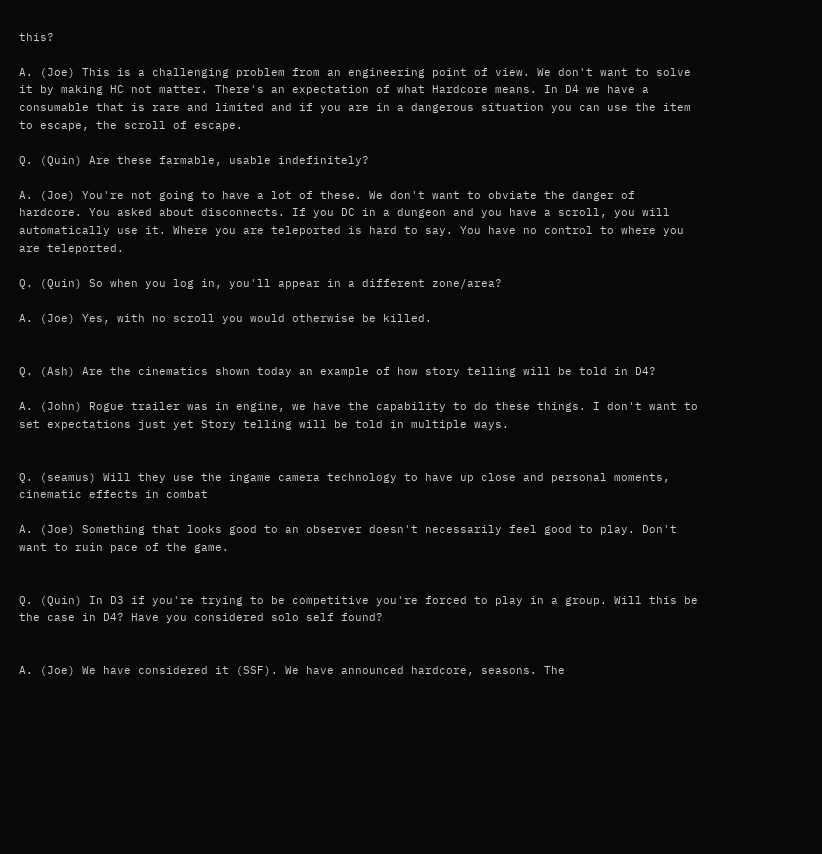this?

A. (Joe) This is a challenging problem from an engineering point of view. We don't want to solve it by making HC not matter. There's an expectation of what Hardcore means. In D4 we have a consumable that is rare and limited and if you are in a dangerous situation you can use the item to escape, the scroll of escape.

Q. (Quin) Are these farmable, usable indefinitely?

A. (Joe) You're not going to have a lot of these. We don't want to obviate the danger of hardcore. You asked about disconnects. If you DC in a dungeon and you have a scroll, you will automatically use it. Where you are teleported is hard to say. You have no control to where you are teleported.

Q. (Quin) So when you log in, you'll appear in a different zone/area?

A. (Joe) Yes, with no scroll you would otherwise be killed.


Q. (Ash) Are the cinematics shown today an example of how story telling will be told in D4?

A. (John) Rogue trailer was in engine, we have the capability to do these things. I don't want to set expectations just yet Story telling will be told in multiple ways.


Q. (seamus) Will they use the ingame camera technology to have up close and personal moments, cinematic effects in combat

A. (Joe) Something that looks good to an observer doesn't necessarily feel good to play. Don't want to ruin pace of the game.


Q. (Quin) In D3 if you're trying to be competitive you're forced to play in a group. Will this be the case in D4? Have you considered solo self found?


A. (Joe) We have considered it (SSF). We have announced hardcore, seasons. The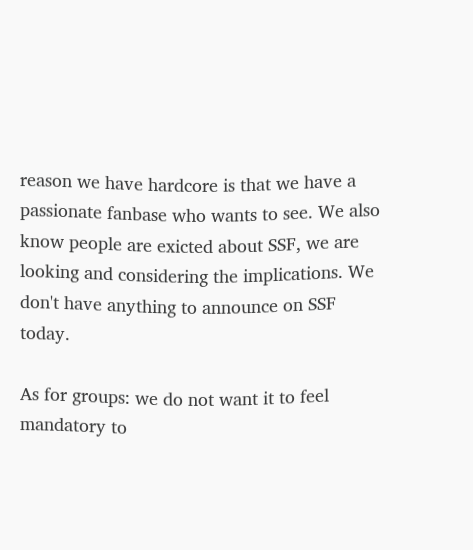reason we have hardcore is that we have a passionate fanbase who wants to see. We also know people are exicted about SSF, we are looking and considering the implications. We don't have anything to announce on SSF today.

As for groups: we do not want it to feel mandatory to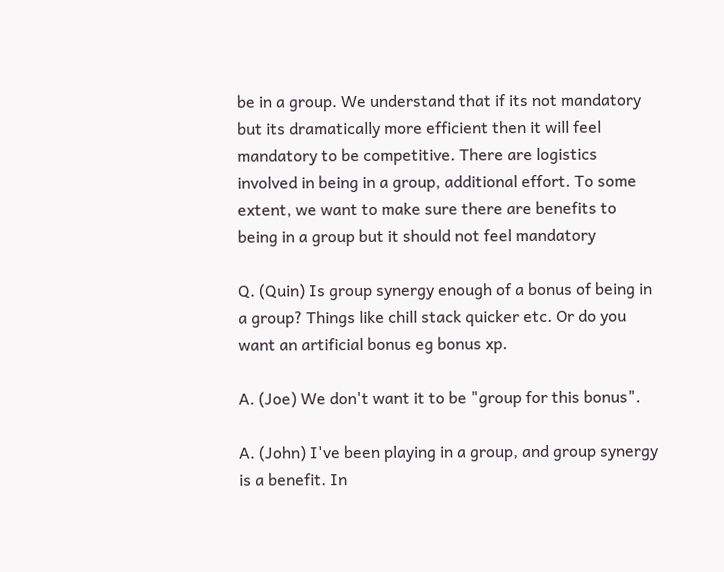be in a group. We understand that if its not mandatory but its dramatically more efficient then it will feel mandatory to be competitive. There are logistics involved in being in a group, additional effort. To some extent, we want to make sure there are benefits to being in a group but it should not feel mandatory

Q. (Quin) Is group synergy enough of a bonus of being in a group? Things like chill stack quicker etc. Or do you want an artificial bonus eg bonus xp.

A. (Joe) We don't want it to be "group for this bonus".

A. (John) I've been playing in a group, and group synergy is a benefit. In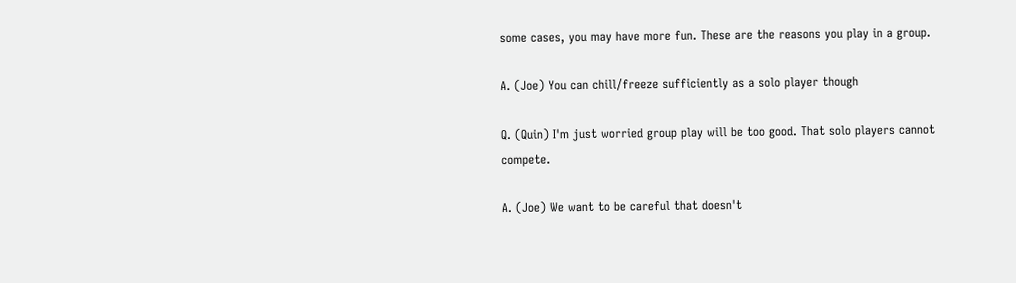some cases, you may have more fun. These are the reasons you play in a group.

A. (Joe) You can chill/freeze sufficiently as a solo player though

Q. (Quin) I'm just worried group play will be too good. That solo players cannot compete.

A. (Joe) We want to be careful that doesn't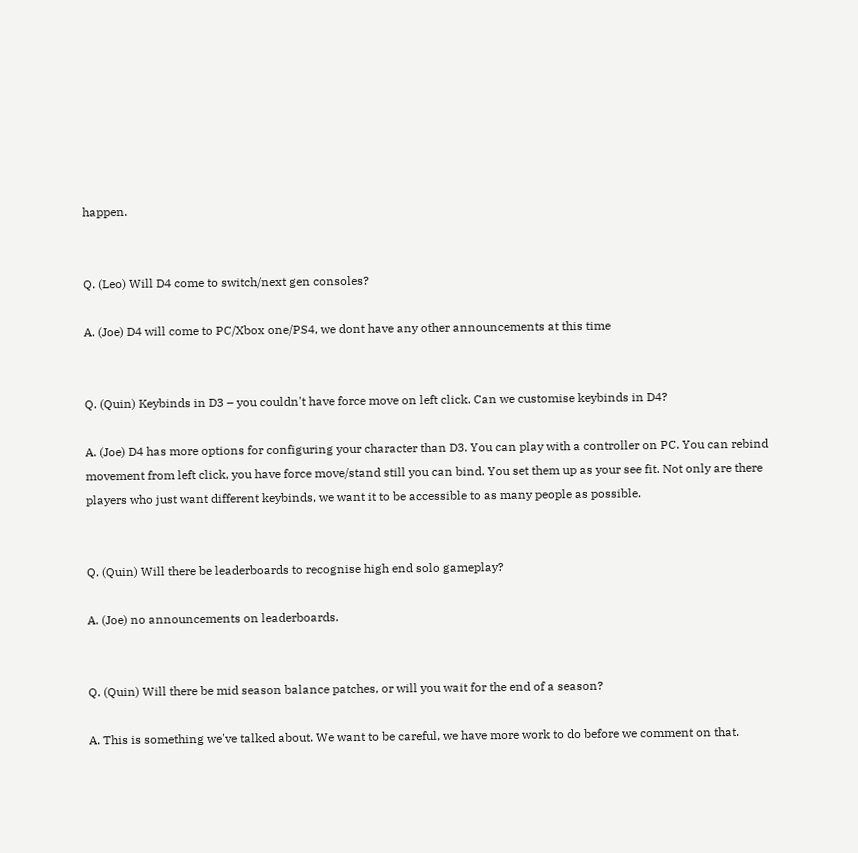happen.


Q. (Leo) Will D4 come to switch/next gen consoles?

A. (Joe) D4 will come to PC/Xbox one/PS4, we dont have any other announcements at this time


Q. (Quin) Keybinds in D3 – you couldn't have force move on left click. Can we customise keybinds in D4?

A. (Joe) D4 has more options for configuring your character than D3. You can play with a controller on PC. You can rebind movement from left click, you have force move/stand still you can bind. You set them up as your see fit. Not only are there players who just want different keybinds, we want it to be accessible to as many people as possible.


Q. (Quin) Will there be leaderboards to recognise high end solo gameplay?

A. (Joe) no announcements on leaderboards.


Q. (Quin) Will there be mid season balance patches, or will you wait for the end of a season?

A. This is something we've talked about. We want to be careful, we have more work to do before we comment on that.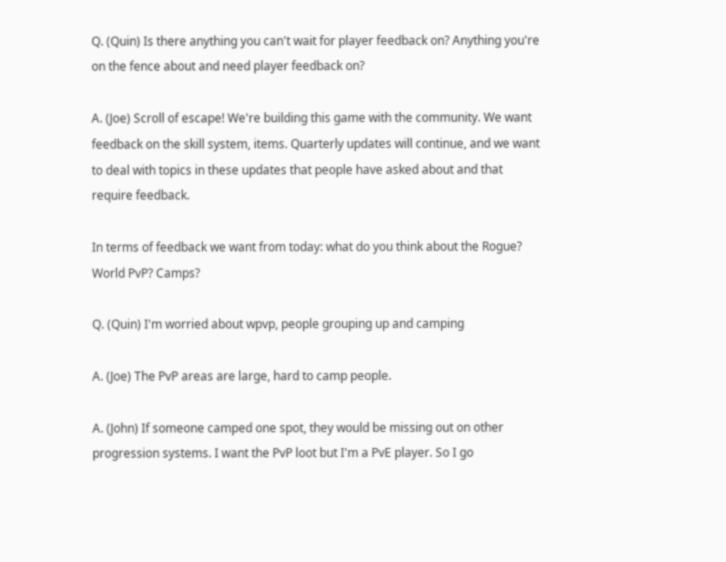Q. (Quin) Is there anything you can't wait for player feedback on? Anything you're on the fence about and need player feedback on?

A. (Joe) Scroll of escape! We're building this game with the community. We want feedback on the skill system, items. Quarterly updates will continue, and we want to deal with topics in these updates that people have asked about and that require feedback.

In terms of feedback we want from today: what do you think about the Rogue? World PvP? Camps?

Q. (Quin) I'm worried about wpvp, people grouping up and camping

A. (Joe) The PvP areas are large, hard to camp people.

A. (John) If someone camped one spot, they would be missing out on other progression systems. I want the PvP loot but I'm a PvE player. So I go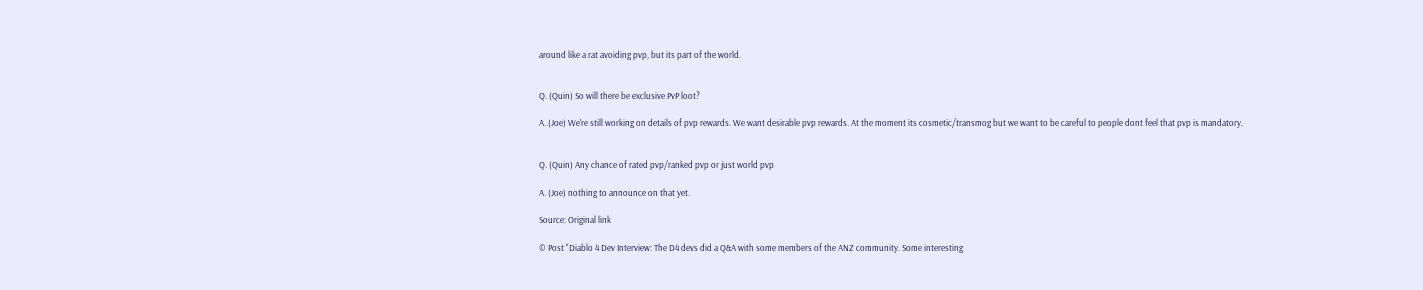around like a rat avoiding pvp, but its part of the world.


Q. (Quin) So will there be exclusive PvP loot?

A. (Joe) We're still working on details of pvp rewards. We want desirable pvp rewards. At the moment its cosmetic/transmog but we want to be careful to people dont feel that pvp is mandatory.


Q. (Quin) Any chance of rated pvp/ranked pvp or just world pvp

A. (Joe) nothing to announce on that yet.

Source: Original link

© Post "Diablo 4 Dev Interview: The D4 devs did a Q&A with some members of the ANZ community. Some interesting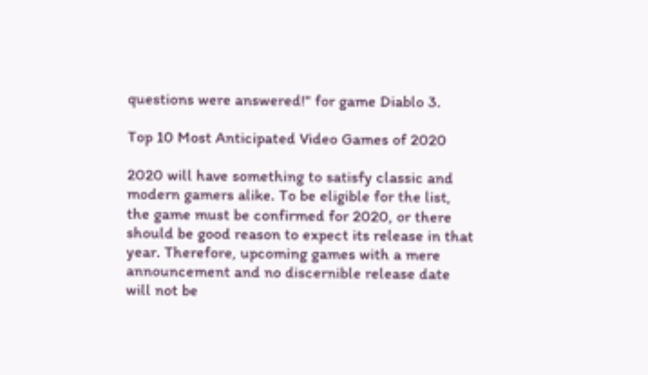questions were answered!" for game Diablo 3.

Top 10 Most Anticipated Video Games of 2020

2020 will have something to satisfy classic and modern gamers alike. To be eligible for the list, the game must be confirmed for 2020, or there should be good reason to expect its release in that year. Therefore, upcoming games with a mere announcement and no discernible release date will not be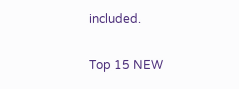included.

Top 15 NEW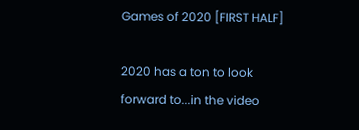Games of 2020 [FIRST HALF]

2020 has a ton to look forward to...in the video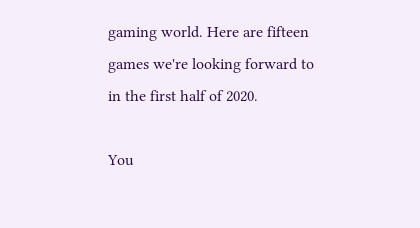gaming world. Here are fifteen games we're looking forward to in the first half of 2020.

You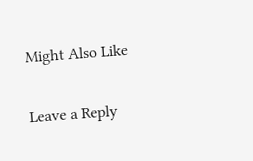Might Also Like

Leave a Reply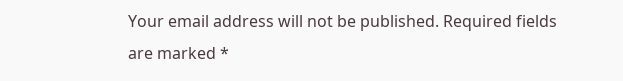Your email address will not be published. Required fields are marked *